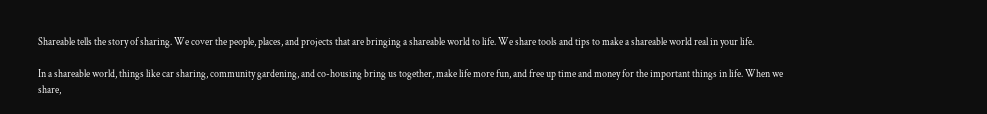Shareable tells the story of sharing. We cover the people, places, and projects that are bringing a shareable world to life. We share tools and tips to make a shareable world real in your life.

In a shareable world, things like car sharing, community gardening, and co-housing bring us together, make life more fun, and free up time and money for the important things in life. When we share,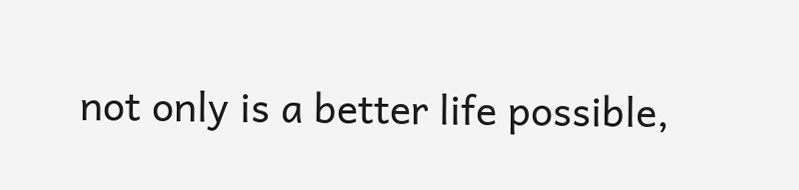not only is a better life possible,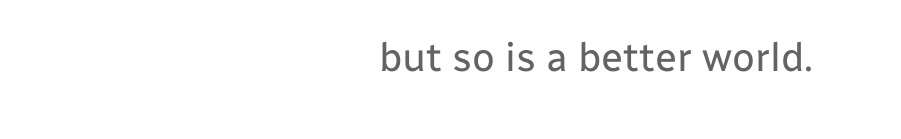but so is a better world.